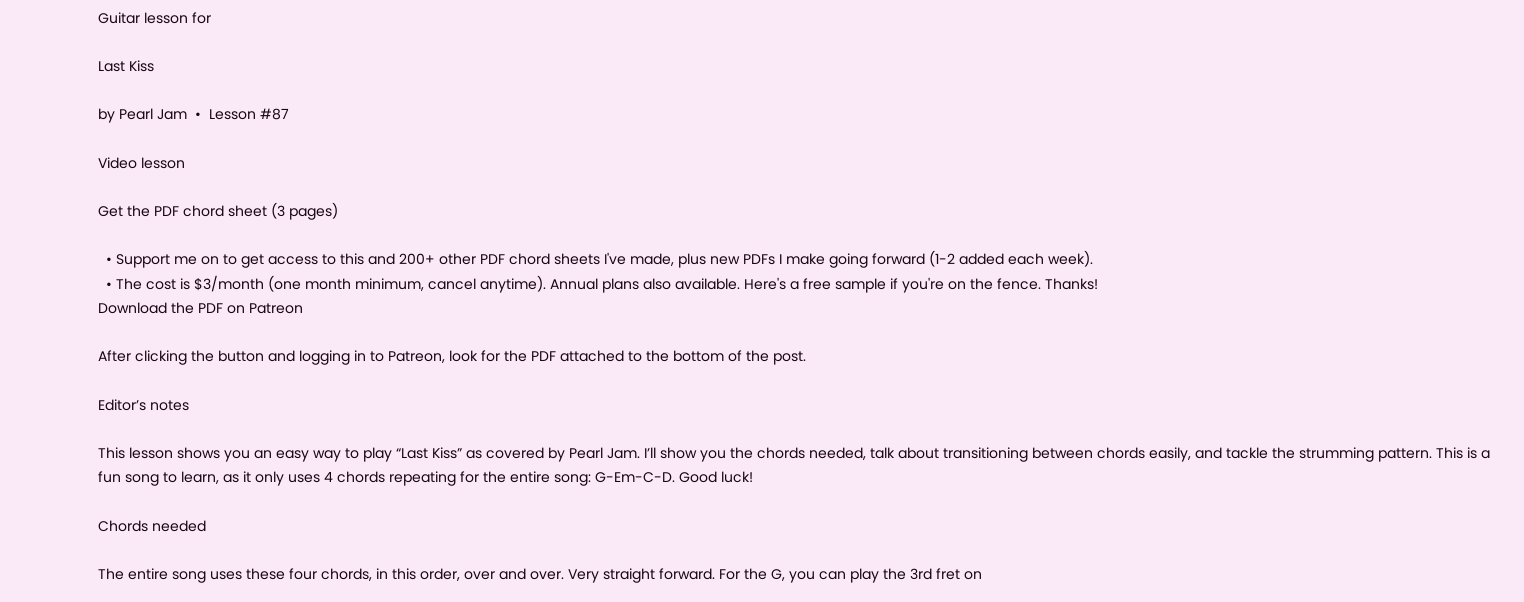Guitar lesson for

Last Kiss

by Pearl Jam  •  Lesson #87

Video lesson

Get the PDF chord sheet (3 pages)

  • Support me on to get access to this and 200+ other PDF chord sheets I've made, plus new PDFs I make going forward (1-2 added each week).
  • The cost is $3/month (one month minimum, cancel anytime). Annual plans also available. Here's a free sample if you're on the fence. Thanks!
Download the PDF on Patreon

After clicking the button and logging in to Patreon, look for the PDF attached to the bottom of the post.

Editor’s notes

This lesson shows you an easy way to play “Last Kiss” as covered by Pearl Jam. I’ll show you the chords needed, talk about transitioning between chords easily, and tackle the strumming pattern. This is a fun song to learn, as it only uses 4 chords repeating for the entire song: G-Em-C-D. Good luck!

Chords needed

The entire song uses these four chords, in this order, over and over. Very straight forward. For the G, you can play the 3rd fret on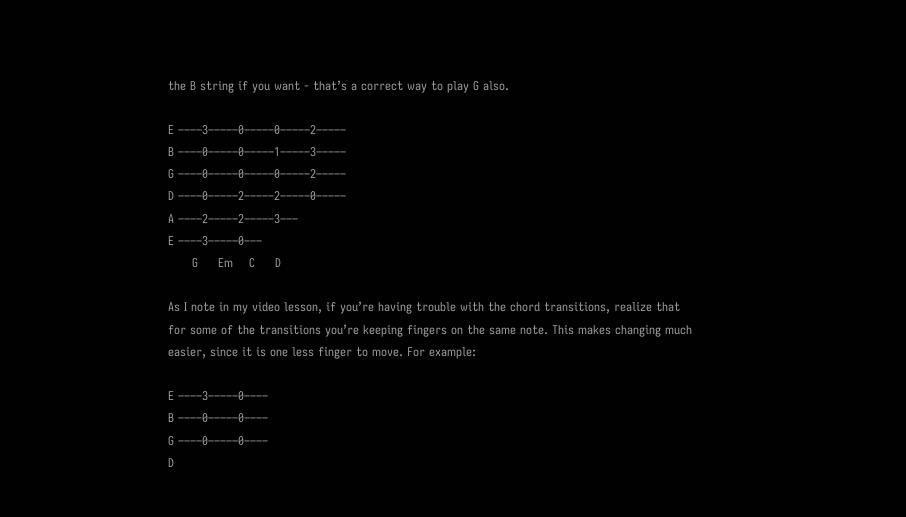the B string if you want - that’s a correct way to play G also.

E ––––3–––––0–––––0–––––2–––––
B ––––0–––––0–––––1–––––3–––––
G ––––0–––––0–––––0–––––2–––––
D ––––0–––––2–––––2–––––0–––––
A ––––2–––––2–––––3–––
E ––––3–––––0–––
      G     Em    C     D

As I note in my video lesson, if you’re having trouble with the chord transitions, realize that for some of the transitions you’re keeping fingers on the same note. This makes changing much easier, since it is one less finger to move. For example:

E ––––3–––––0––––
B ––––0–––––0––––
G ––––0–––––0––––
D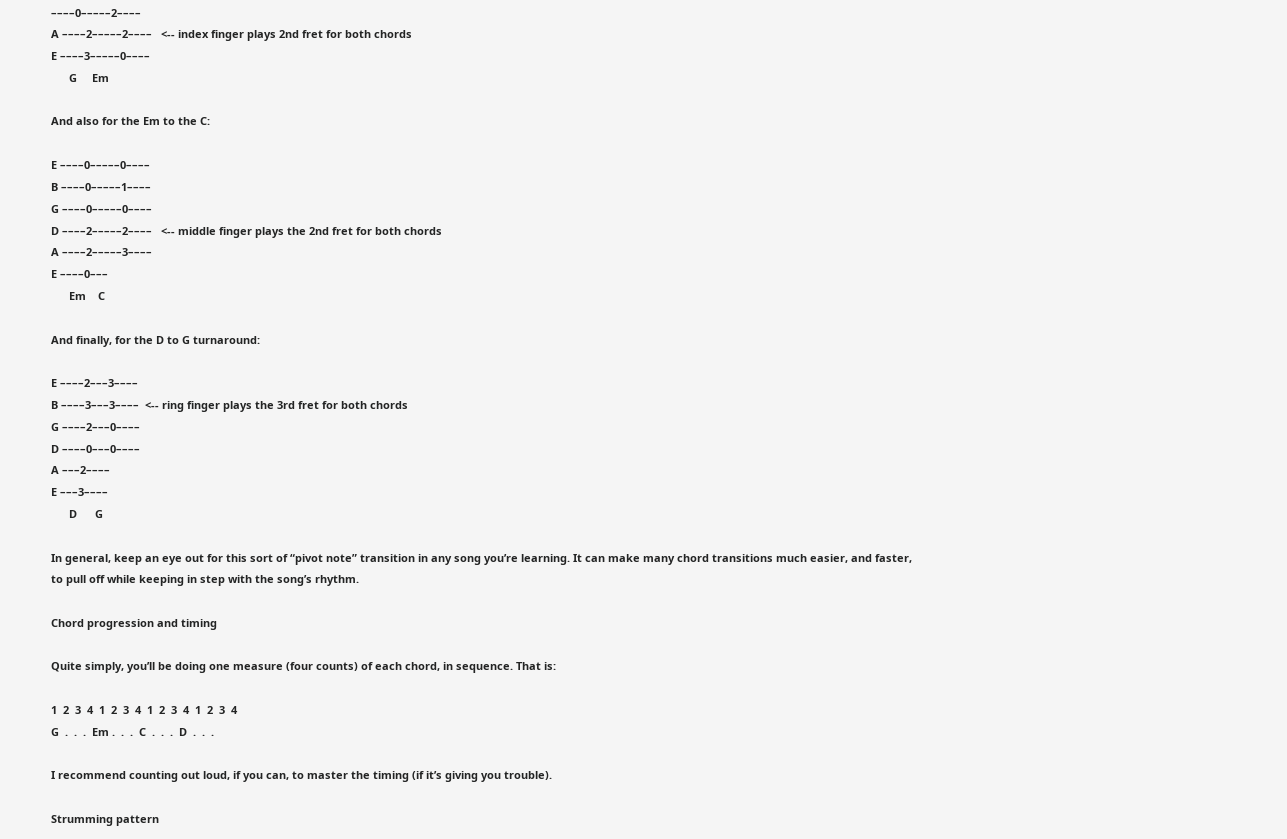––––0–––––2––––
A ––––2–––––2––––   <-- index finger plays 2nd fret for both chords
E ––––3–––––0––––
      G     Em

And also for the Em to the C:

E ––––0–––––0––––
B ––––0–––––1––––
G ––––0–––––0––––
D ––––2–––––2––––   <-- middle finger plays the 2nd fret for both chords
A ––––2–––––3––––
E ––––0–––
      Em    C

And finally, for the D to G turnaround:

E ––––2–––3––––
B ––––3–––3––––  <-- ring finger plays the 3rd fret for both chords
G ––––2–––0––––
D ––––0–––0––––
A –––2––––
E –––3––––
      D      G

In general, keep an eye out for this sort of “pivot note” transition in any song you’re learning. It can make many chord transitions much easier, and faster, to pull off while keeping in step with the song’s rhythm.

Chord progression and timing

Quite simply, you’ll be doing one measure (four counts) of each chord, in sequence. That is:

1  2  3  4  1  2  3  4  1  2  3  4  1  2  3  4
G  .  .  .  Em .  .  .  C  .  .  .  D  .  .  .

I recommend counting out loud, if you can, to master the timing (if it’s giving you trouble).

Strumming pattern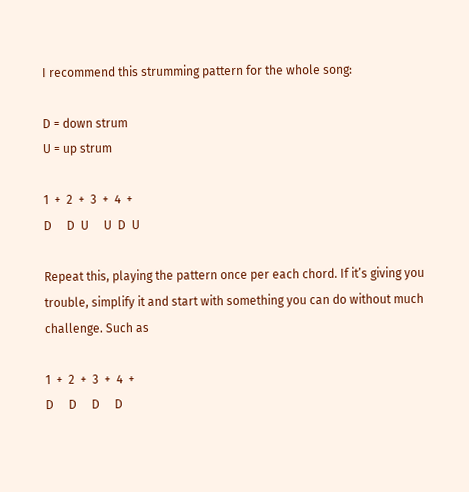I recommend this strumming pattern for the whole song:

D = down strum
U = up strum

1  +  2  +  3  +  4  +
D     D  U     U  D  U

Repeat this, playing the pattern once per each chord. If it’s giving you trouble, simplify it and start with something you can do without much challenge. Such as

1  +  2  +  3  +  4  +
D     D     D     D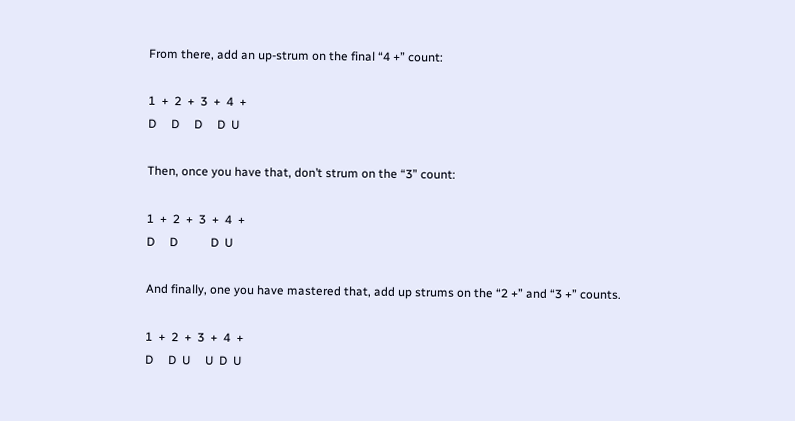From there, add an up-strum on the final “4 +” count:

1  +  2  +  3  +  4  +
D     D     D     D  U

Then, once you have that, don’t strum on the “3” count:

1  +  2  +  3  +  4  +
D     D           D  U

And finally, one you have mastered that, add up strums on the “2 +” and “3 +” counts.

1  +  2  +  3  +  4  +
D     D  U     U  D  U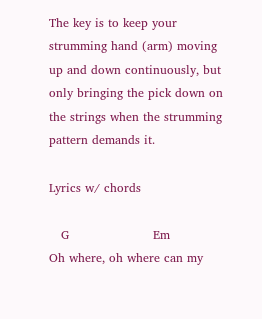The key is to keep your strumming hand (arm) moving up and down continuously, but only bringing the pick down on the strings when the strumming pattern demands it.

Lyrics w/ chords

   G                     Em
Oh where, oh where can my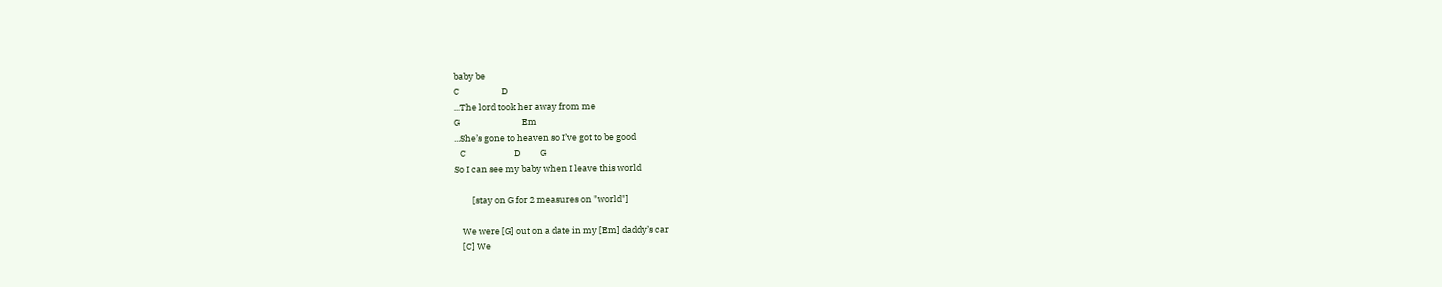baby be
C                     D
...The lord took her away from me
G                               Em
...She’s gone to heaven so I’ve got to be good
   C                        D          G
So I can see my baby when I leave this world

         [stay on G for 2 measures on "world"]

    We were [G] out on a date in my [Em] daddy’s car
    [C] We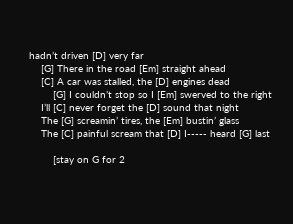hadn’t driven [D] very far
    [G] There in the road [Em] straight ahead
    [C] A car was stalled, the [D] engines dead
        [G] I couldn’t stop so I [Em] swerved to the right
    I’ll [C] never forget the [D] sound that night
    The [G] screamin’ tires, the [Em] bustin’ glass
    The [C] painful scream that [D] I----- heard [G] last

        [stay on G for 2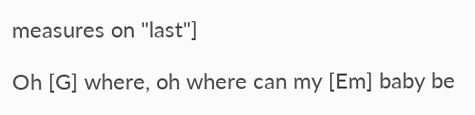measures on "last"]

Oh [G] where, oh where can my [Em] baby be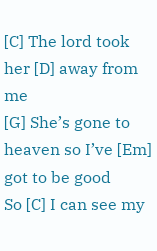[C] The lord took her [D] away from me
[G] She’s gone to heaven so I’ve [Em] got to be good
So [C] I can see my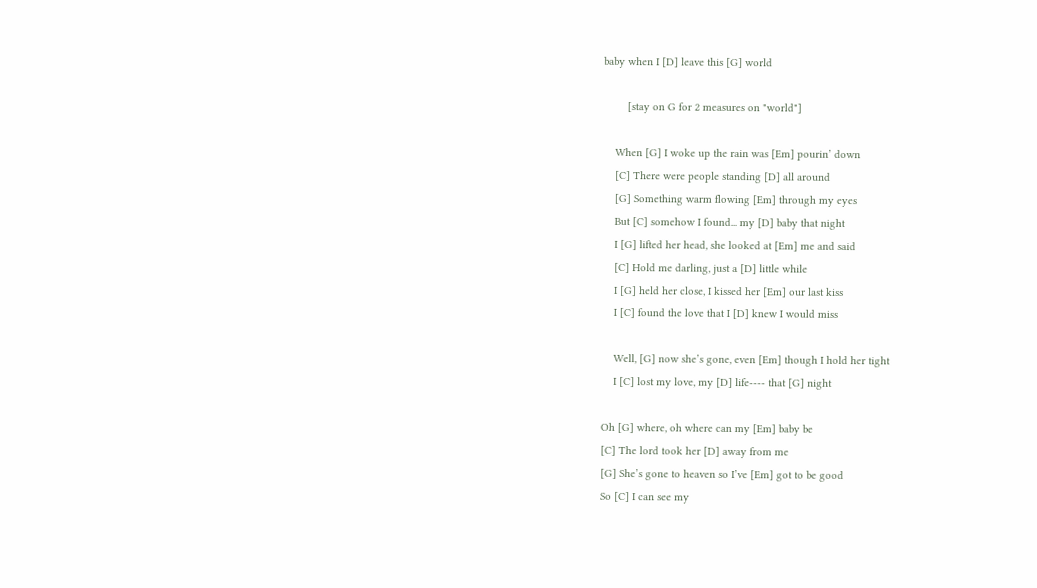baby when I [D] leave this [G] world

        [stay on G for 2 measures on "world"]

    When [G] I woke up the rain was [Em] pourin’ down
    [C] There were people standing [D] all around
    [G] Something warm flowing [Em] through my eyes
    But [C] somehow I found... my [D] baby that night
    I [G] lifted her head, she looked at [Em] me and said
    [C] Hold me darling, just a [D] little while
    I [G] held her close, I kissed her [Em] our last kiss
    I [C] found the love that I [D] knew I would miss

    Well, [G] now she’s gone, even [Em] though I hold her tight
    I [C] lost my love, my [D] life---- that [G] night

Oh [G] where, oh where can my [Em] baby be
[C] The lord took her [D] away from me
[G] She’s gone to heaven so I’ve [Em] got to be good
So [C] I can see my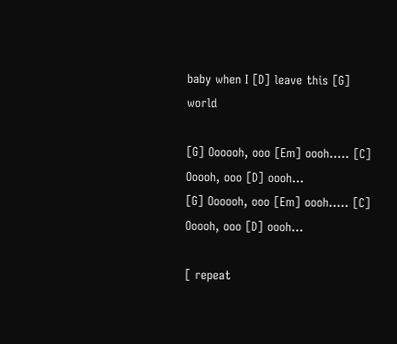baby when I [D] leave this [G] world

[G] Oooooh, ooo [Em] oooh..... [C] Ooooh, ooo [D] oooh...
[G] Oooooh, ooo [Em] oooh..... [C] Ooooh, ooo [D] oooh...

[ repeat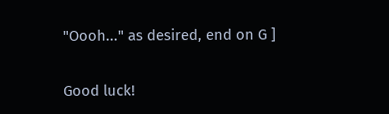"Oooh..." as desired, end on G ]

Good luck!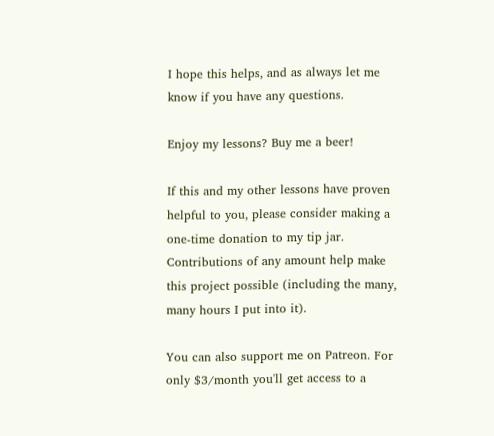I hope this helps, and as always let me know if you have any questions.

Enjoy my lessons? Buy me a beer!

If this and my other lessons have proven helpful to you, please consider making a one-time donation to my tip jar. Contributions of any amount help make this project possible (including the many, many hours I put into it).

You can also support me on Patreon. For only $3/month you'll get access to a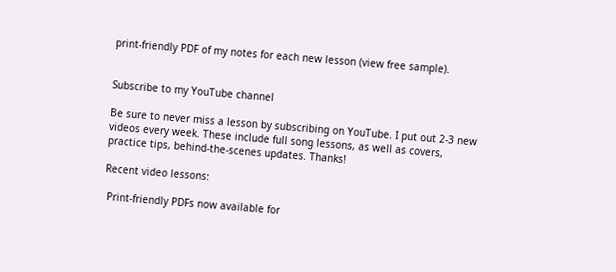print-friendly PDF of my notes for each new lesson (view free sample).


Subscribe to my YouTube channel

Be sure to never miss a lesson by subscribing on YouTube. I put out 2-3 new videos every week. These include full song lessons, as well as covers, practice tips, behind-the-scenes updates. Thanks!

Recent video lessons:

 Print-friendly PDFs now available for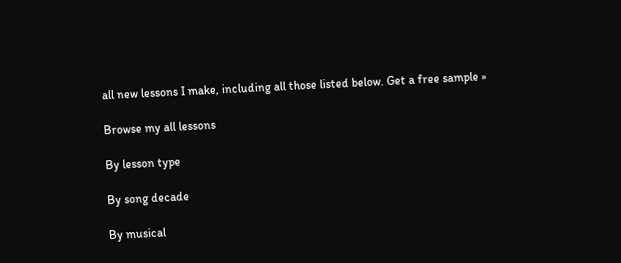all new lessons I make, including all those listed below. Get a free sample »

Browse my all lessons

By lesson type

By song decade

By musical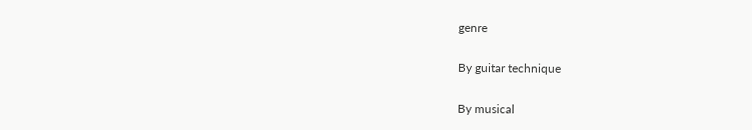genre

By guitar technique

By musical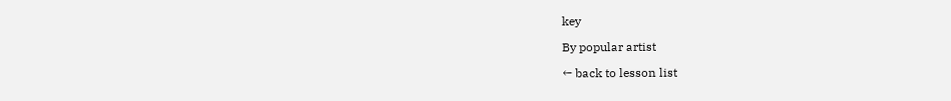key

By popular artist

← back to lesson list